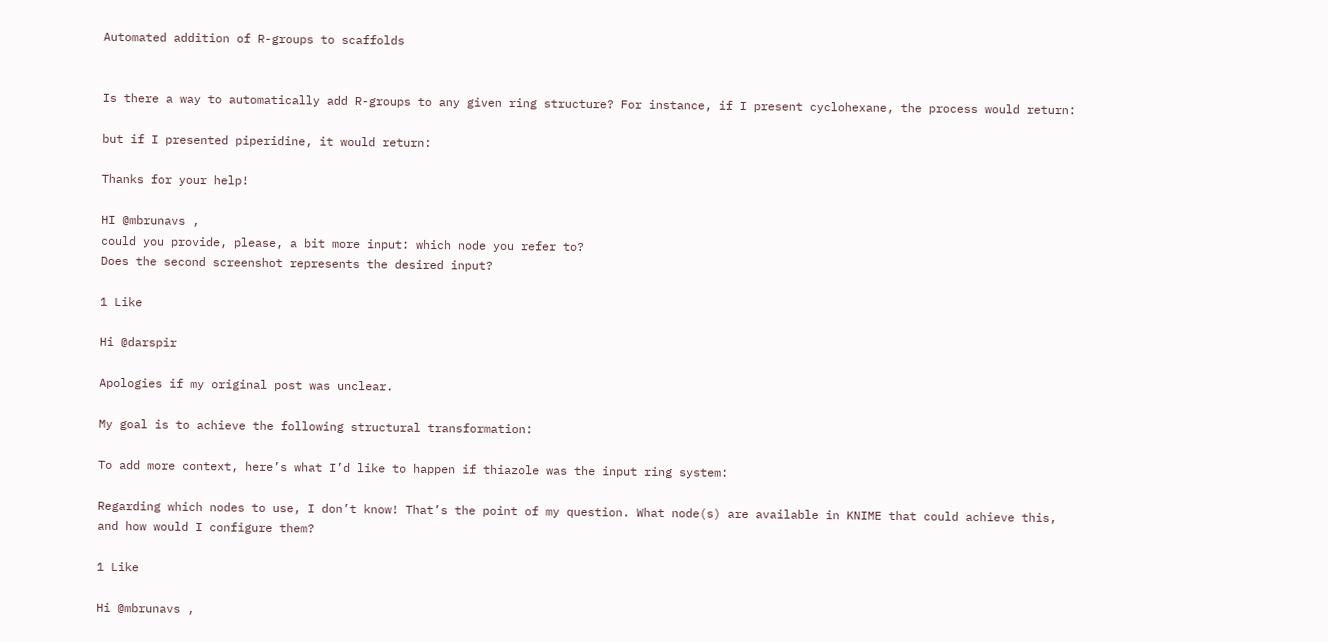Automated addition of R-groups to scaffolds


Is there a way to automatically add R-groups to any given ring structure? For instance, if I present cyclohexane, the process would return:

but if I presented piperidine, it would return:

Thanks for your help!

HI @mbrunavs ,
could you provide, please, a bit more input: which node you refer to?
Does the second screenshot represents the desired input?

1 Like

Hi @darspir

Apologies if my original post was unclear.

My goal is to achieve the following structural transformation:

To add more context, here’s what I’d like to happen if thiazole was the input ring system:

Regarding which nodes to use, I don’t know! That’s the point of my question. What node(s) are available in KNIME that could achieve this, and how would I configure them?

1 Like

Hi @mbrunavs ,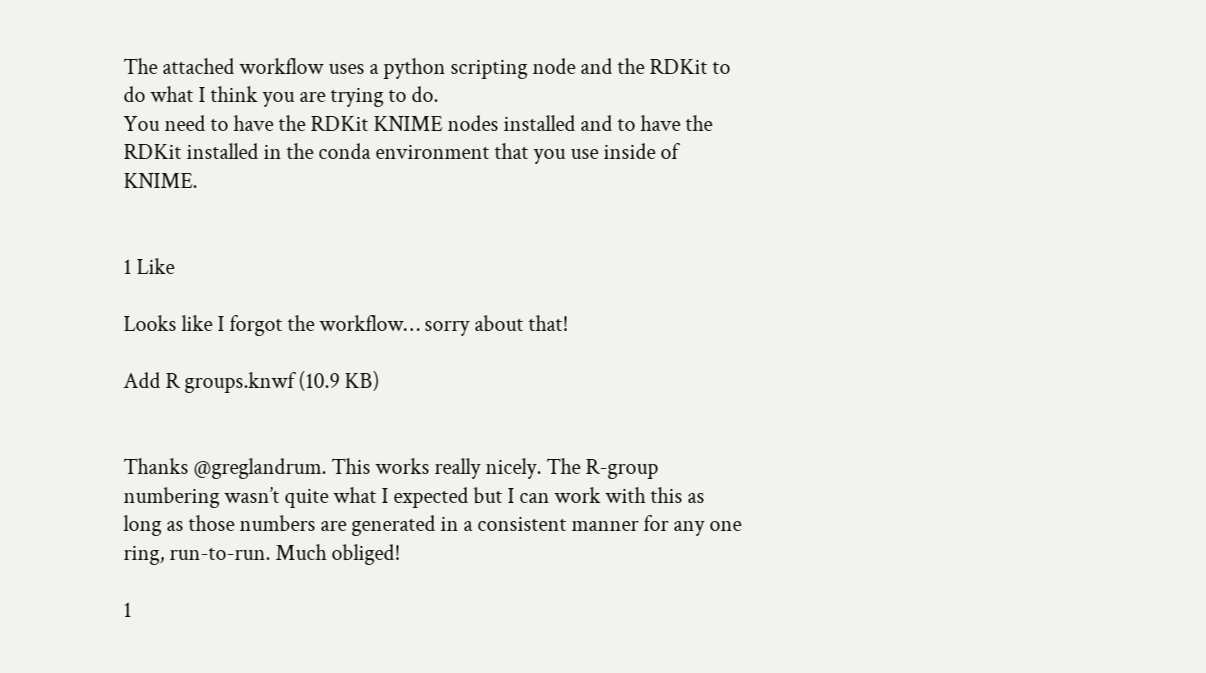The attached workflow uses a python scripting node and the RDKit to do what I think you are trying to do.
You need to have the RDKit KNIME nodes installed and to have the RDKit installed in the conda environment that you use inside of KNIME.


1 Like

Looks like I forgot the workflow… sorry about that!

Add R groups.knwf (10.9 KB)


Thanks @greglandrum. This works really nicely. The R-group numbering wasn’t quite what I expected but I can work with this as long as those numbers are generated in a consistent manner for any one ring, run-to-run. Much obliged!

1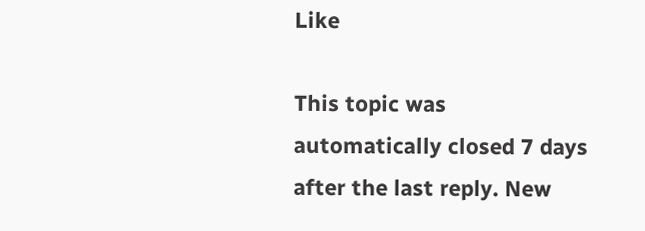Like

This topic was automatically closed 7 days after the last reply. New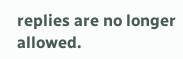replies are no longer allowed.